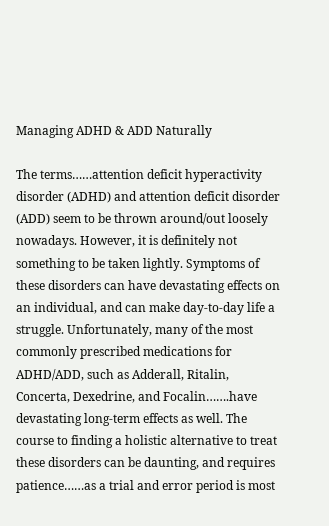Managing ADHD & ADD Naturally

The terms……attention deficit hyperactivity disorder (ADHD) and attention deficit disorder (ADD) seem to be thrown around/out loosely nowadays. However, it is definitely not something to be taken lightly. Symptoms of these disorders can have devastating effects on an individual, and can make day-to-day life a struggle. Unfortunately, many of the most commonly prescribed medications for ADHD/ADD, such as Adderall, Ritalin, Concerta, Dexedrine, and Focalin…….have devastating long-term effects as well. The course to finding a holistic alternative to treat these disorders can be daunting, and requires patience……as a trial and error period is most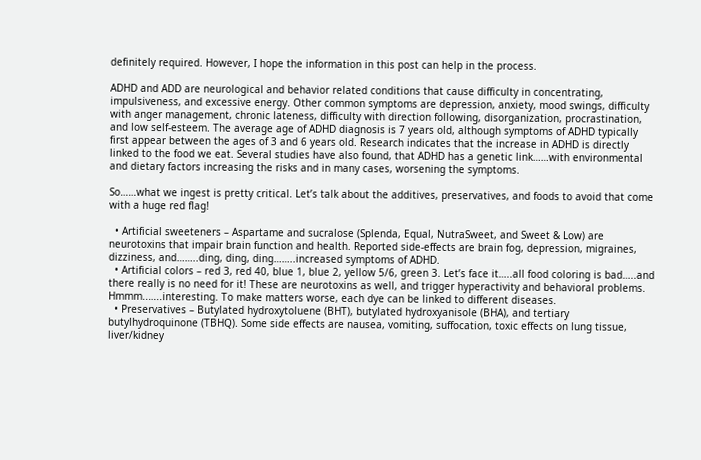definitely required. However, I hope the information in this post can help in the process.

ADHD and ADD are neurological and behavior related conditions that cause difficulty in concentrating, impulsiveness, and excessive energy. Other common symptoms are depression, anxiety, mood swings, difficulty with anger management, chronic lateness, difficulty with direction following, disorganization, procrastination, and low self-esteem. The average age of ADHD diagnosis is 7 years old, although symptoms of ADHD typically first appear between the ages of 3 and 6 years old. Research indicates that the increase in ADHD is directly linked to the food we eat. Several studies have also found, that ADHD has a genetic link……with environmental and dietary factors increasing the risks and in many cases, worsening the symptoms.

So……what we ingest is pretty critical. Let’s talk about the additives, preservatives, and foods to avoid that come with a huge red flag!

  • Artificial sweeteners – Aspartame and sucralose (Splenda, Equal, NutraSweet, and Sweet & Low) are neurotoxins that impair brain function and health. Reported side-effects are brain fog, depression, migraines, dizziness, and……..ding, ding, ding……..increased symptoms of ADHD.
  • Artificial colors – red 3, red 40, blue 1, blue 2, yellow 5/6, green 3. Let’s face it…..all food coloring is bad…..and there really is no need for it! These are neurotoxins as well, and trigger hyperactivity and behavioral problems. Hmmm..…..interesting. To make matters worse, each dye can be linked to different diseases.
  • Preservatives – Butylated hydroxytoluene (BHT), butylated hydroxyanisole (BHA), and tertiary butylhydroquinone (TBHQ). Some side effects are nausea, vomiting, suffocation, toxic effects on lung tissue, liver/kidney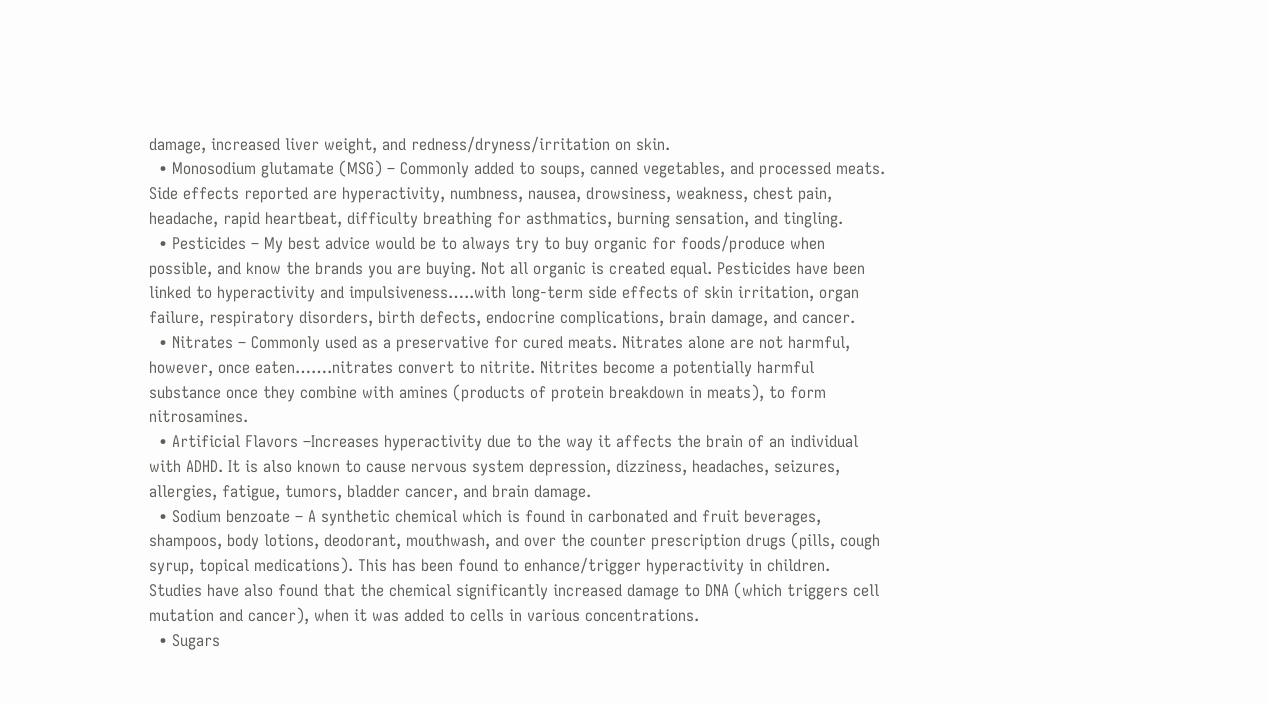damage, increased liver weight, and redness/dryness/irritation on skin.
  • Monosodium glutamate (MSG) – Commonly added to soups, canned vegetables, and processed meats. Side effects reported are hyperactivity, numbness, nausea, drowsiness, weakness, chest pain, headache, rapid heartbeat, difficulty breathing for asthmatics, burning sensation, and tingling.
  • Pesticides – My best advice would be to always try to buy organic for foods/produce when possible, and know the brands you are buying. Not all organic is created equal. Pesticides have been linked to hyperactivity and impulsiveness…..with long-term side effects of skin irritation, organ failure, respiratory disorders, birth defects, endocrine complications, brain damage, and cancer.
  • Nitrates – Commonly used as a preservative for cured meats. Nitrates alone are not harmful, however, once eaten…….nitrates convert to nitrite. Nitrites become a potentially harmful substance once they combine with amines (products of protein breakdown in meats), to form nitrosamines.
  • Artificial Flavors –Increases hyperactivity due to the way it affects the brain of an individual with ADHD. It is also known to cause nervous system depression, dizziness, headaches, seizures, allergies, fatigue, tumors, bladder cancer, and brain damage.
  • Sodium benzoate – A synthetic chemical which is found in carbonated and fruit beverages, shampoos, body lotions, deodorant, mouthwash, and over the counter prescription drugs (pills, cough syrup, topical medications). This has been found to enhance/trigger hyperactivity in children. Studies have also found that the chemical significantly increased damage to DNA (which triggers cell mutation and cancer), when it was added to cells in various concentrations.
  • Sugars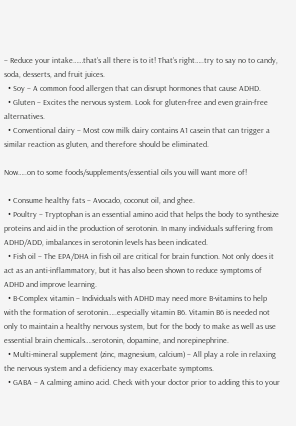– Reduce your intake……that’s all there is to it! That’s right…..try to say no to candy, soda, desserts, and fruit juices.
  • Soy – A common food allergen that can disrupt hormones that cause ADHD.
  • Gluten – Excites the nervous system. Look for gluten-free and even grain-free alternatives.
  • Conventional dairy – Most cow milk dairy contains A1 casein that can trigger a similar reaction as gluten, and therefore should be eliminated.

Now…..on to some foods/supplements/essential oils you will want more of!

  • Consume healthy fats – Avocado, coconut oil, and ghee.
  • Poultry – Tryptophan is an essential amino acid that helps the body to synthesize proteins and aid in the production of serotonin. In many individuals suffering from ADHD/ADD, imbalances in serotonin levels has been indicated.
  • Fish oil – The EPA/DHA in fish oil are critical for brain function. Not only does it act as an anti-inflammatory, but it has also been shown to reduce symptoms of ADHD and improve learning.
  • B-Complex vitamin – Individuals with ADHD may need more B-vitamins to help with the formation of serotonin…..especially vitamin B6. Vitamin B6 is needed not only to maintain a healthy nervous system, but for the body to make as well as use essential brain chemicals….serotonin, dopamine, and norepinephrine.
  • Multi-mineral supplement (zinc, magnesium, calcium) – All play a role in relaxing the nervous system and a deficiency may exacerbate symptoms.
  • GABA – A calming amino acid. Check with your doctor prior to adding this to your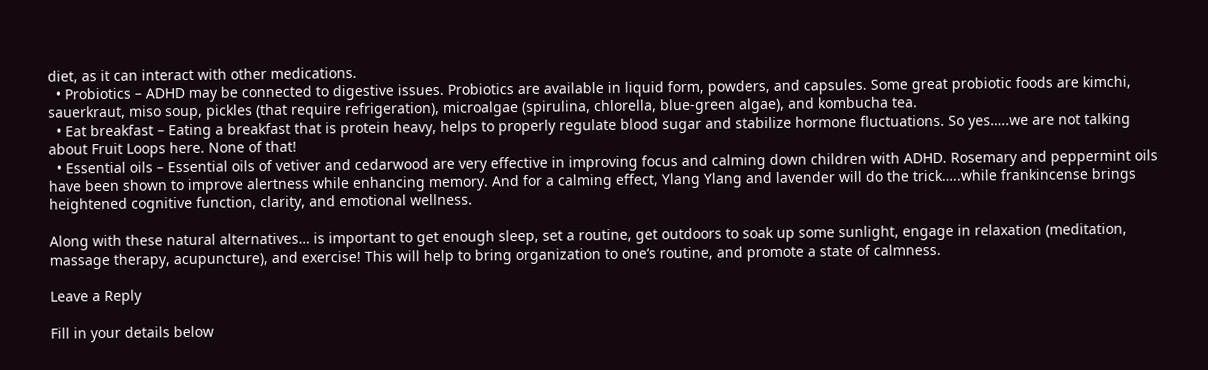diet, as it can interact with other medications.
  • Probiotics – ADHD may be connected to digestive issues. Probiotics are available in liquid form, powders, and capsules. Some great probiotic foods are kimchi, sauerkraut, miso soup, pickles (that require refrigeration), microalgae (spirulina, chlorella, blue-green algae), and kombucha tea.
  • Eat breakfast – Eating a breakfast that is protein heavy, helps to properly regulate blood sugar and stabilize hormone fluctuations. So yes…..we are not talking about Fruit Loops here. None of that!
  • Essential oils – Essential oils of vetiver and cedarwood are very effective in improving focus and calming down children with ADHD. Rosemary and peppermint oils have been shown to improve alertness while enhancing memory. And for a calming effect, Ylang Ylang and lavender will do the trick…..while frankincense brings heightened cognitive function, clarity, and emotional wellness.

Along with these natural alternatives… is important to get enough sleep, set a routine, get outdoors to soak up some sunlight, engage in relaxation (meditation, massage therapy, acupuncture), and exercise! This will help to bring organization to one’s routine, and promote a state of calmness.

Leave a Reply

Fill in your details below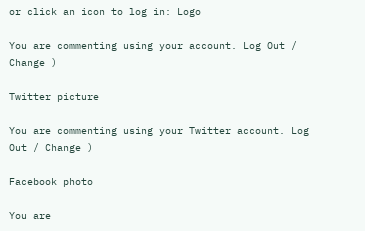or click an icon to log in: Logo

You are commenting using your account. Log Out / Change )

Twitter picture

You are commenting using your Twitter account. Log Out / Change )

Facebook photo

You are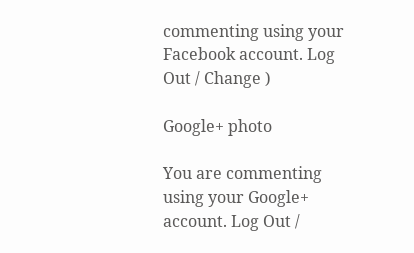commenting using your Facebook account. Log Out / Change )

Google+ photo

You are commenting using your Google+ account. Log Out /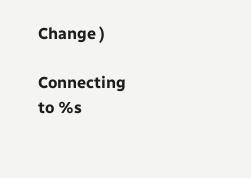Change )

Connecting to %s